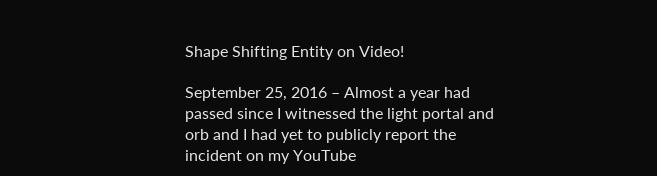Shape Shifting Entity on Video!

September 25, 2016 – Almost a year had passed since I witnessed the light portal and orb and I had yet to publicly report the incident on my YouTube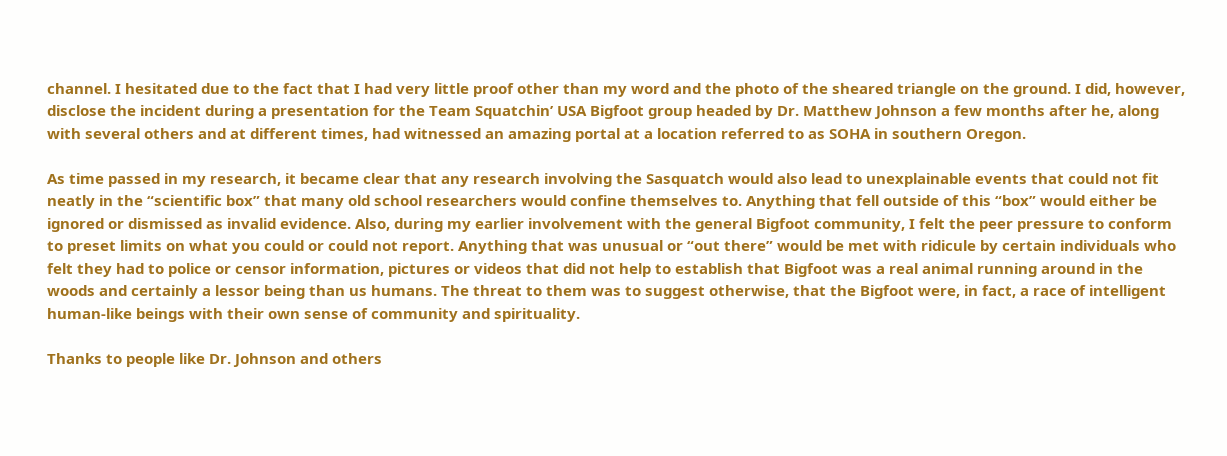channel. I hesitated due to the fact that I had very little proof other than my word and the photo of the sheared triangle on the ground. I did, however, disclose the incident during a presentation for the Team Squatchin’ USA Bigfoot group headed by Dr. Matthew Johnson a few months after he, along with several others and at different times, had witnessed an amazing portal at a location referred to as SOHA in southern Oregon.

As time passed in my research, it became clear that any research involving the Sasquatch would also lead to unexplainable events that could not fit neatly in the “scientific box” that many old school researchers would confine themselves to. Anything that fell outside of this “box” would either be ignored or dismissed as invalid evidence. Also, during my earlier involvement with the general Bigfoot community, I felt the peer pressure to conform to preset limits on what you could or could not report. Anything that was unusual or “out there” would be met with ridicule by certain individuals who felt they had to police or censor information, pictures or videos that did not help to establish that Bigfoot was a real animal running around in the woods and certainly a lessor being than us humans. The threat to them was to suggest otherwise, that the Bigfoot were, in fact, a race of intelligent human-like beings with their own sense of community and spirituality.

Thanks to people like Dr. Johnson and others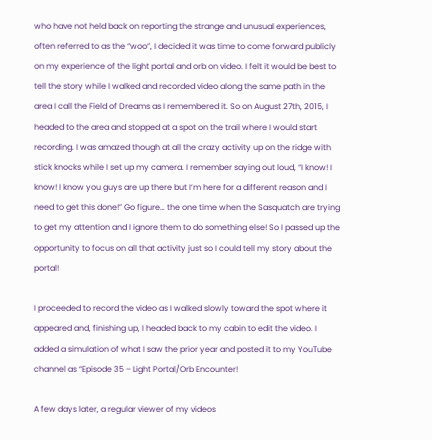who have not held back on reporting the strange and unusual experiences, often referred to as the “woo”, I decided it was time to come forward publicly on my experience of the light portal and orb on video. I felt it would be best to tell the story while I walked and recorded video along the same path in the area I call the Field of Dreams as I remembered it. So on August 27th, 2015, I headed to the area and stopped at a spot on the trail where I would start recording. I was amazed though at all the crazy activity up on the ridge with stick knocks while I set up my camera. I remember saying out loud, “I know! I know! I know you guys are up there but I’m here for a different reason and I need to get this done!” Go figure… the one time when the Sasquatch are trying to get my attention and I ignore them to do something else! So I passed up the opportunity to focus on all that activity just so I could tell my story about the portal!

I proceeded to record the video as I walked slowly toward the spot where it appeared and, finishing up, I headed back to my cabin to edit the video. I added a simulation of what I saw the prior year and posted it to my YouTube channel as “Episode 35 – Light Portal/Orb Encounter!

A few days later, a regular viewer of my videos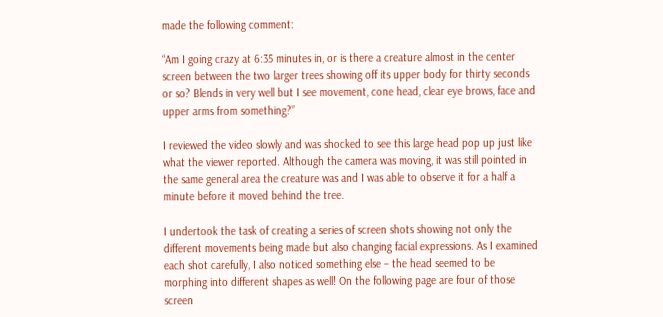made the following comment:

“Am I going crazy at 6:35 minutes in, or is there a creature almost in the center screen between the two larger trees showing off its upper body for thirty seconds or so? Blends in very well but I see movement, cone head, clear eye brows, face and upper arms from something?”

I reviewed the video slowly and was shocked to see this large head pop up just like what the viewer reported. Although the camera was moving, it was still pointed in the same general area the creature was and I was able to observe it for a half a minute before it moved behind the tree.

I undertook the task of creating a series of screen shots showing not only the different movements being made but also changing facial expressions. As I examined each shot carefully, I also noticed something else – the head seemed to be morphing into different shapes as well! On the following page are four of those screen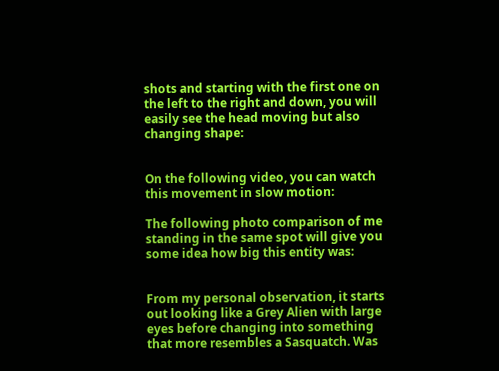shots and starting with the first one on the left to the right and down, you will easily see the head moving but also changing shape:


On the following video, you can watch this movement in slow motion:

The following photo comparison of me standing in the same spot will give you some idea how big this entity was:


From my personal observation, it starts out looking like a Grey Alien with large eyes before changing into something that more resembles a Sasquatch. Was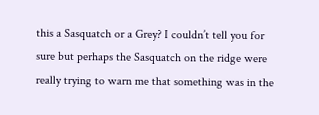this a Sasquatch or a Grey? I couldn’t tell you for sure but perhaps the Sasquatch on the ridge were really trying to warn me that something was in the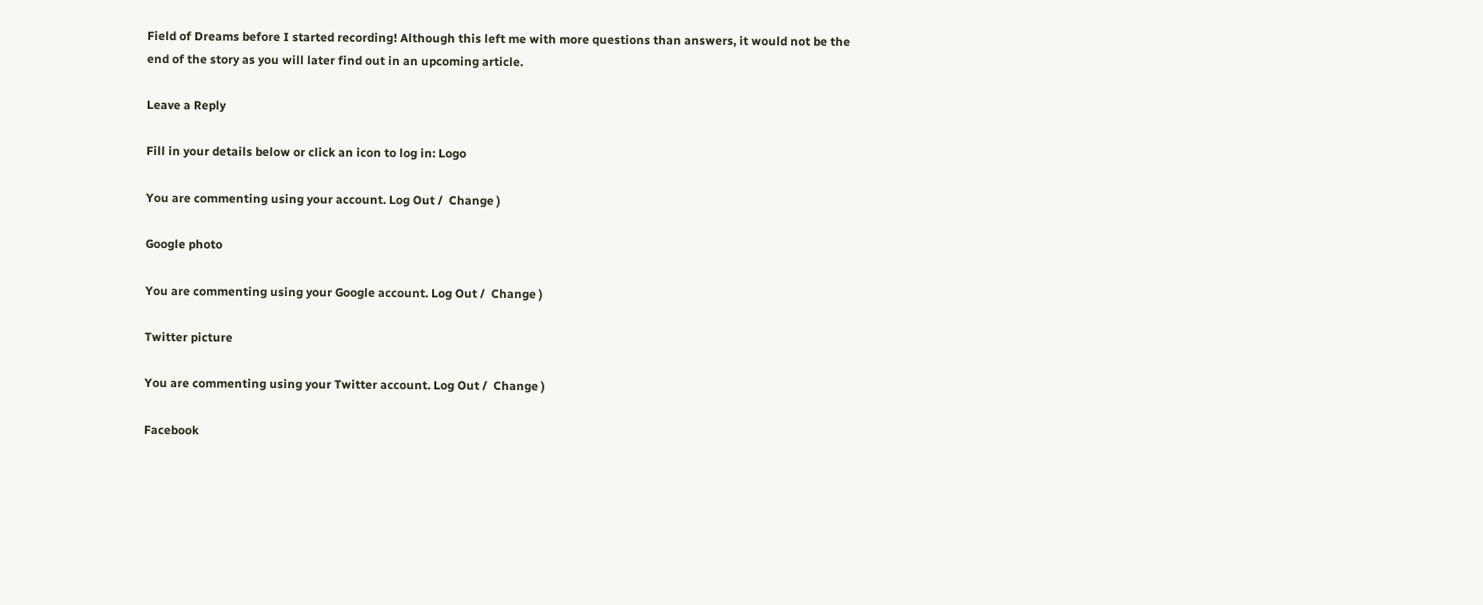Field of Dreams before I started recording! Although this left me with more questions than answers, it would not be the end of the story as you will later find out in an upcoming article.

Leave a Reply

Fill in your details below or click an icon to log in: Logo

You are commenting using your account. Log Out /  Change )

Google photo

You are commenting using your Google account. Log Out /  Change )

Twitter picture

You are commenting using your Twitter account. Log Out /  Change )

Facebook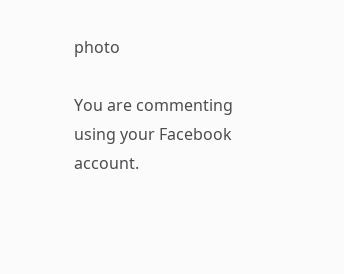photo

You are commenting using your Facebook account.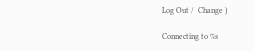Log Out /  Change )

Connecting to %s